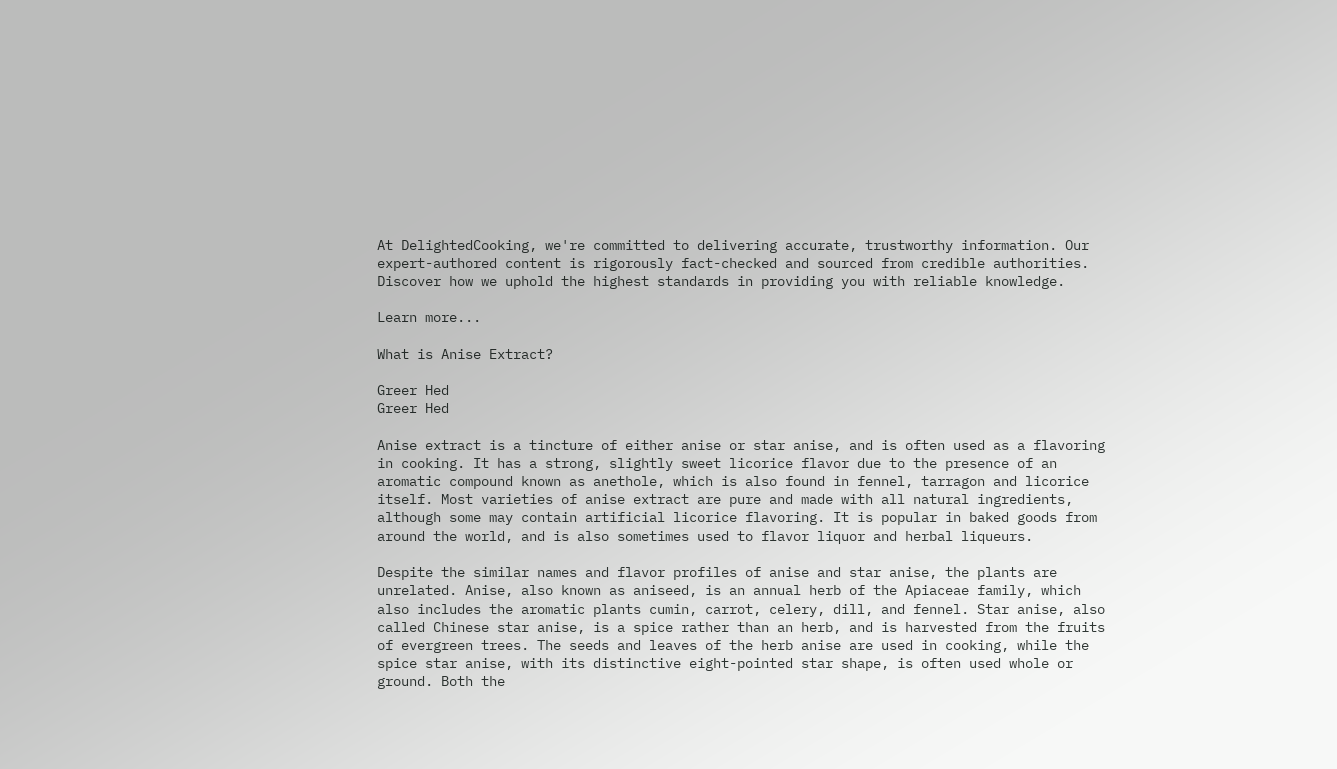At DelightedCooking, we're committed to delivering accurate, trustworthy information. Our expert-authored content is rigorously fact-checked and sourced from credible authorities. Discover how we uphold the highest standards in providing you with reliable knowledge.

Learn more...

What is Anise Extract?

Greer Hed
Greer Hed

Anise extract is a tincture of either anise or star anise, and is often used as a flavoring in cooking. It has a strong, slightly sweet licorice flavor due to the presence of an aromatic compound known as anethole, which is also found in fennel, tarragon and licorice itself. Most varieties of anise extract are pure and made with all natural ingredients, although some may contain artificial licorice flavoring. It is popular in baked goods from around the world, and is also sometimes used to flavor liquor and herbal liqueurs.

Despite the similar names and flavor profiles of anise and star anise, the plants are unrelated. Anise, also known as aniseed, is an annual herb of the Apiaceae family, which also includes the aromatic plants cumin, carrot, celery, dill, and fennel. Star anise, also called Chinese star anise, is a spice rather than an herb, and is harvested from the fruits of evergreen trees. The seeds and leaves of the herb anise are used in cooking, while the spice star anise, with its distinctive eight-pointed star shape, is often used whole or ground. Both the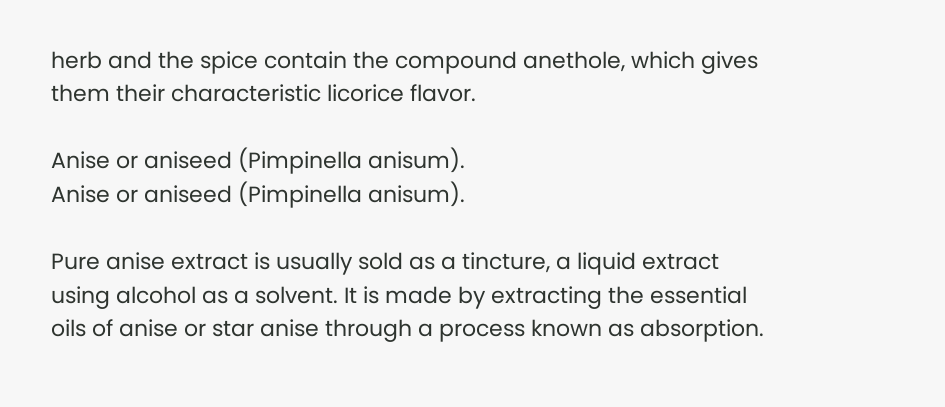herb and the spice contain the compound anethole, which gives them their characteristic licorice flavor.

Anise or aniseed (Pimpinella anisum).
Anise or aniseed (Pimpinella anisum).

Pure anise extract is usually sold as a tincture, a liquid extract using alcohol as a solvent. It is made by extracting the essential oils of anise or star anise through a process known as absorption.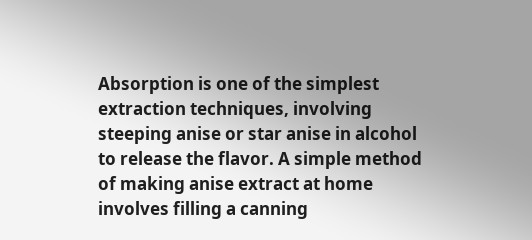Absorption is one of the simplest extraction techniques, involving steeping anise or star anise in alcohol to release the flavor. A simple method of making anise extract at home involves filling a canning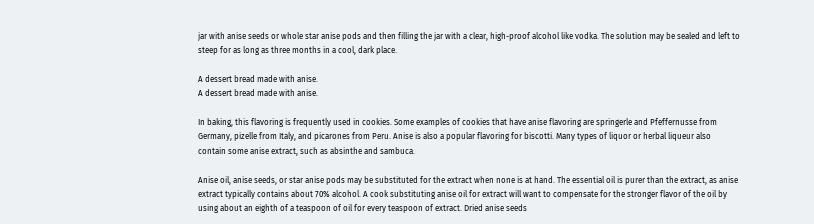jar with anise seeds or whole star anise pods and then filling the jar with a clear, high-proof alcohol like vodka. The solution may be sealed and left to steep for as long as three months in a cool, dark place.

A dessert bread made with anise.
A dessert bread made with anise.

In baking, this flavoring is frequently used in cookies. Some examples of cookies that have anise flavoring are springerle and Pfeffernusse from Germany, pizelle from Italy, and picarones from Peru. Anise is also a popular flavoring for biscotti. Many types of liquor or herbal liqueur also contain some anise extract, such as absinthe and sambuca.

Anise oil, anise seeds, or star anise pods may be substituted for the extract when none is at hand. The essential oil is purer than the extract, as anise extract typically contains about 70% alcohol. A cook substituting anise oil for extract will want to compensate for the stronger flavor of the oil by using about an eighth of a teaspoon of oil for every teaspoon of extract. Dried anise seeds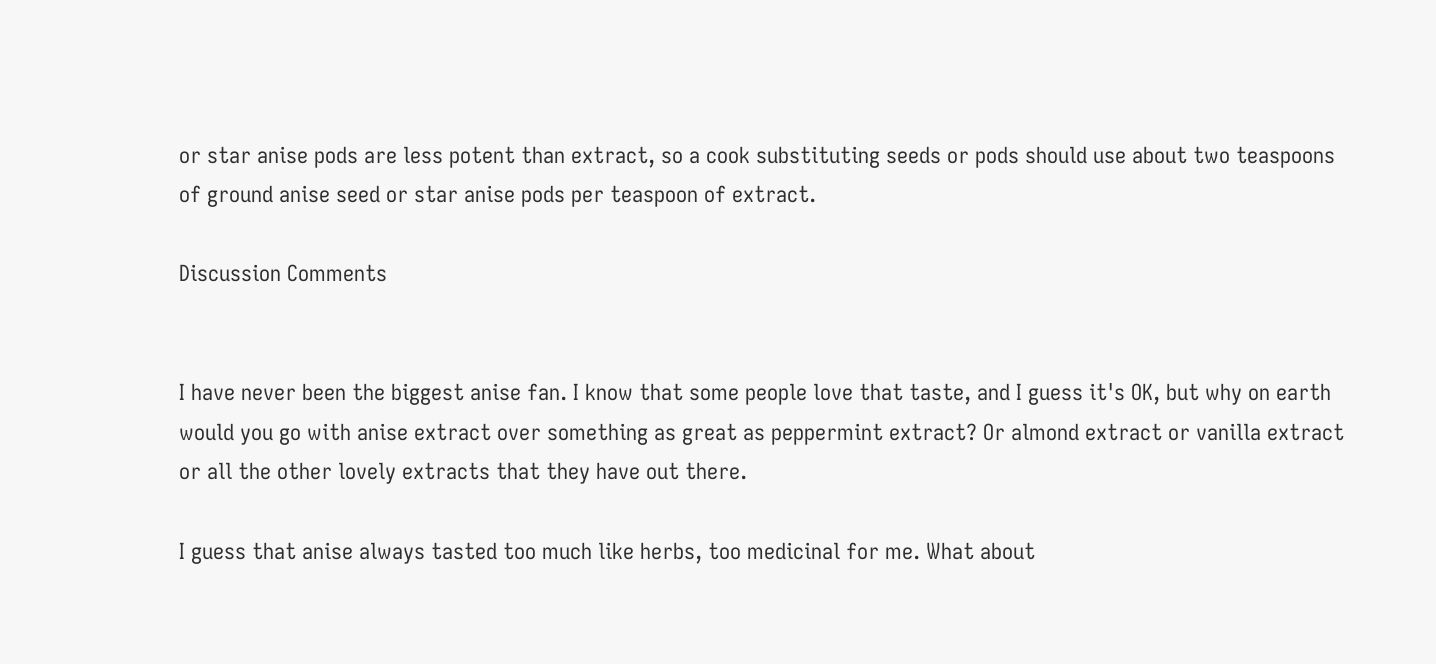or star anise pods are less potent than extract, so a cook substituting seeds or pods should use about two teaspoons of ground anise seed or star anise pods per teaspoon of extract.

Discussion Comments


I have never been the biggest anise fan. I know that some people love that taste, and I guess it's OK, but why on earth would you go with anise extract over something as great as peppermint extract? Or almond extract or vanilla extract or all the other lovely extracts that they have out there.

I guess that anise always tasted too much like herbs, too medicinal for me. What about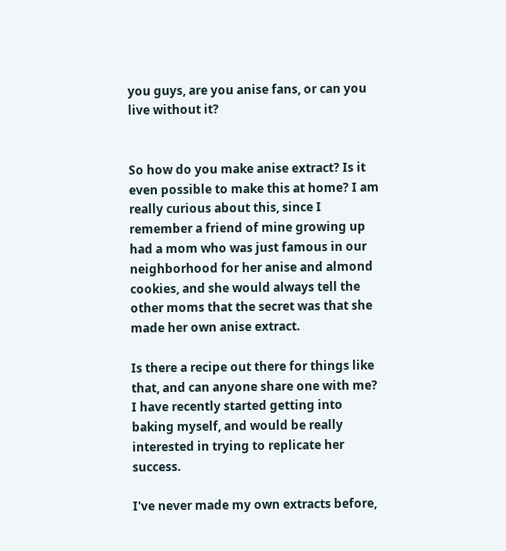you guys, are you anise fans, or can you live without it?


So how do you make anise extract? Is it even possible to make this at home? I am really curious about this, since I remember a friend of mine growing up had a mom who was just famous in our neighborhood for her anise and almond cookies, and she would always tell the other moms that the secret was that she made her own anise extract.

Is there a recipe out there for things like that, and can anyone share one with me? I have recently started getting into baking myself, and would be really interested in trying to replicate her success.

I've never made my own extracts before,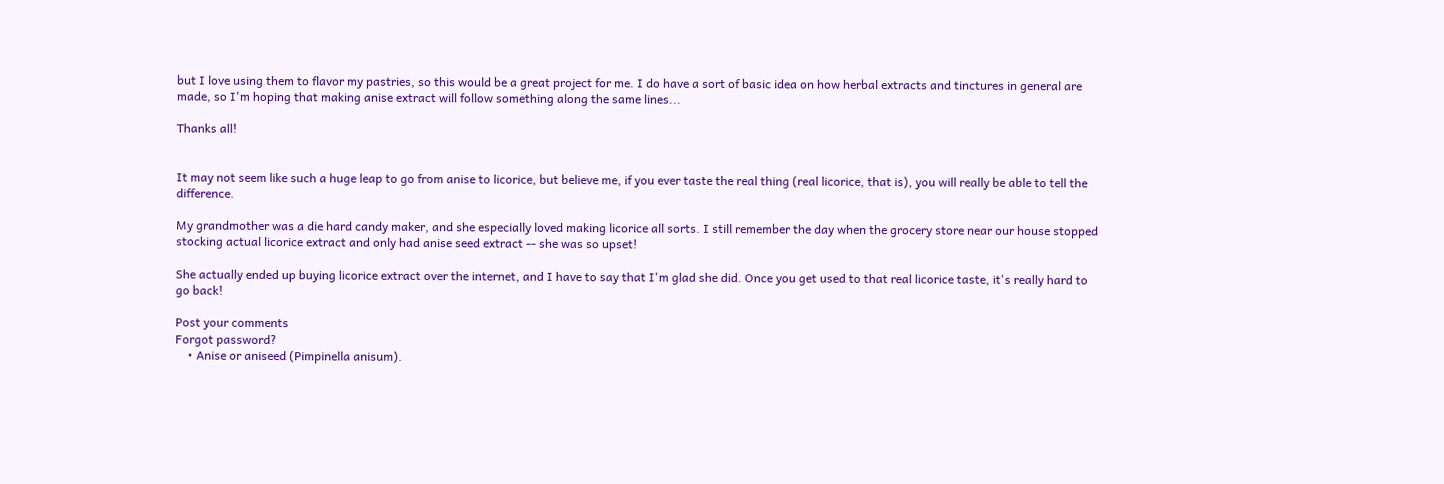but I love using them to flavor my pastries, so this would be a great project for me. I do have a sort of basic idea on how herbal extracts and tinctures in general are made, so I'm hoping that making anise extract will follow something along the same lines...

Thanks all!


It may not seem like such a huge leap to go from anise to licorice, but believe me, if you ever taste the real thing (real licorice, that is), you will really be able to tell the difference.

My grandmother was a die hard candy maker, and she especially loved making licorice all sorts. I still remember the day when the grocery store near our house stopped stocking actual licorice extract and only had anise seed extract -- she was so upset!

She actually ended up buying licorice extract over the internet, and I have to say that I'm glad she did. Once you get used to that real licorice taste, it's really hard to go back!

Post your comments
Forgot password?
    • Anise or aniseed (Pimpinella anisum).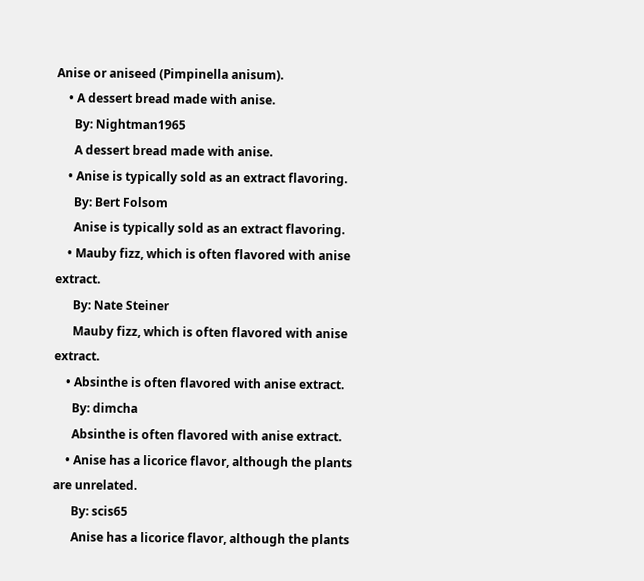Anise or aniseed (Pimpinella anisum).
    • A dessert bread made with anise.
      By: Nightman1965
      A dessert bread made with anise.
    • Anise is typically sold as an extract flavoring.
      By: Bert Folsom
      Anise is typically sold as an extract flavoring.
    • Mauby fizz, which is often flavored with anise extract.
      By: Nate Steiner
      Mauby fizz, which is often flavored with anise extract.
    • Absinthe is often flavored with anise extract.
      By: dimcha
      Absinthe is often flavored with anise extract.
    • Anise has a licorice flavor, although the plants are unrelated.
      By: scis65
      Anise has a licorice flavor, although the plants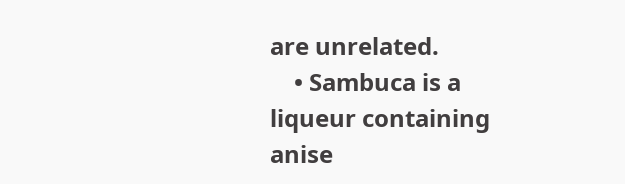are unrelated.
    • Sambuca is a liqueur containing anise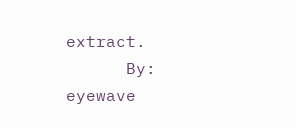extract.
      By: eyewave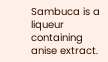Sambuca is a liqueur containing anise extract.